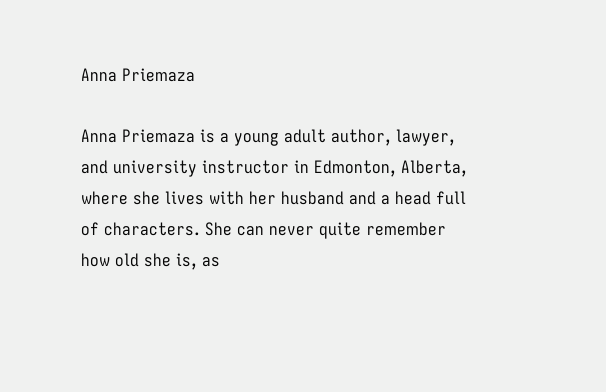Anna Priemaza

Anna Priemaza is a young adult author, lawyer, and university instructor in Edmonton, Alberta, where she lives with her husband and a head full of characters. She can never quite remember how old she is, as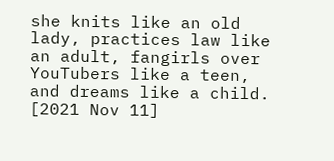she knits like an old lady, practices law like an adult, fangirls over YouTubers like a teen, and dreams like a child. [2021 Nov 11]